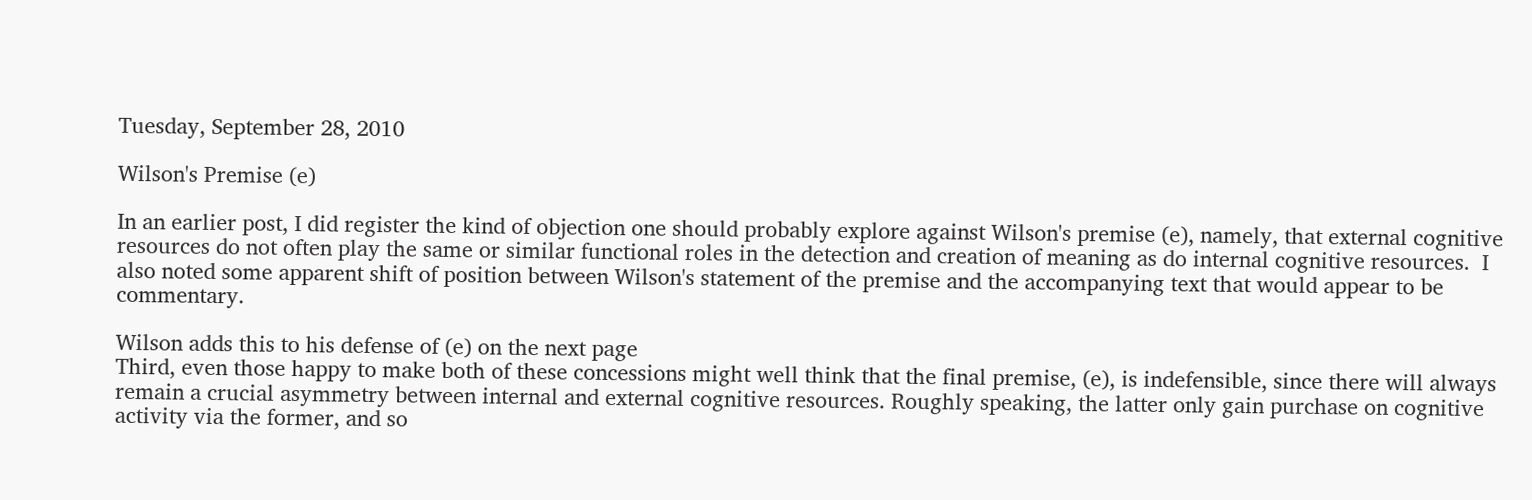Tuesday, September 28, 2010

Wilson's Premise (e)

In an earlier post, I did register the kind of objection one should probably explore against Wilson's premise (e), namely, that external cognitive resources do not often play the same or similar functional roles in the detection and creation of meaning as do internal cognitive resources.  I also noted some apparent shift of position between Wilson's statement of the premise and the accompanying text that would appear to be commentary.

Wilson adds this to his defense of (e) on the next page
Third, even those happy to make both of these concessions might well think that the final premise, (e), is indefensible, since there will always remain a crucial asymmetry between internal and external cognitive resources. Roughly speaking, the latter only gain purchase on cognitive activity via the former, and so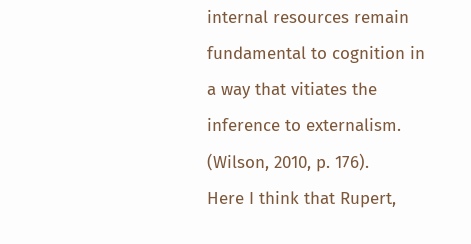internal resources remain fundamental to cognition in a way that vitiates the inference to externalism. (Wilson, 2010, p. 176).
Here I think that Rupert,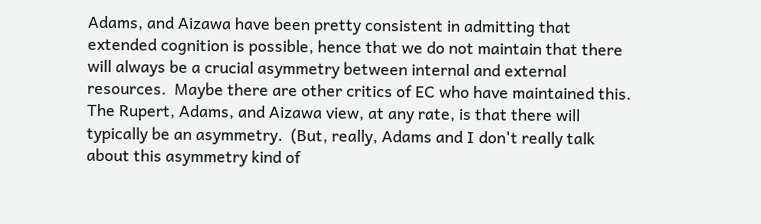Adams, and Aizawa have been pretty consistent in admitting that extended cognition is possible, hence that we do not maintain that there will always be a crucial asymmetry between internal and external resources.  Maybe there are other critics of EC who have maintained this.  The Rupert, Adams, and Aizawa view, at any rate, is that there will typically be an asymmetry.  (But, really, Adams and I don't really talk about this asymmetry kind of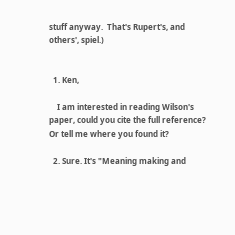stuff anyway.  That's Rupert's, and others', spiel.)


  1. Ken,

    I am interested in reading Wilson's paper, could you cite the full reference? Or tell me where you found it?

  2. Sure. It's "Meaning making and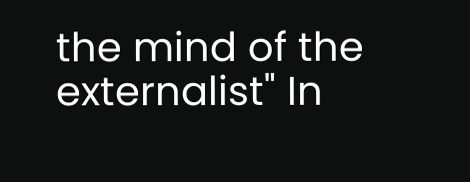the mind of the externalist" In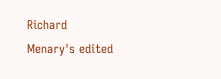Richard Menary's edited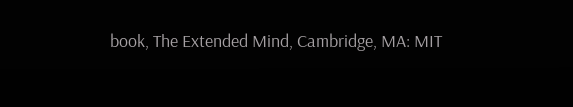book, The Extended Mind, Cambridge, MA: MIT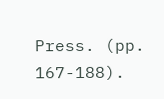Press. (pp. 167-188).